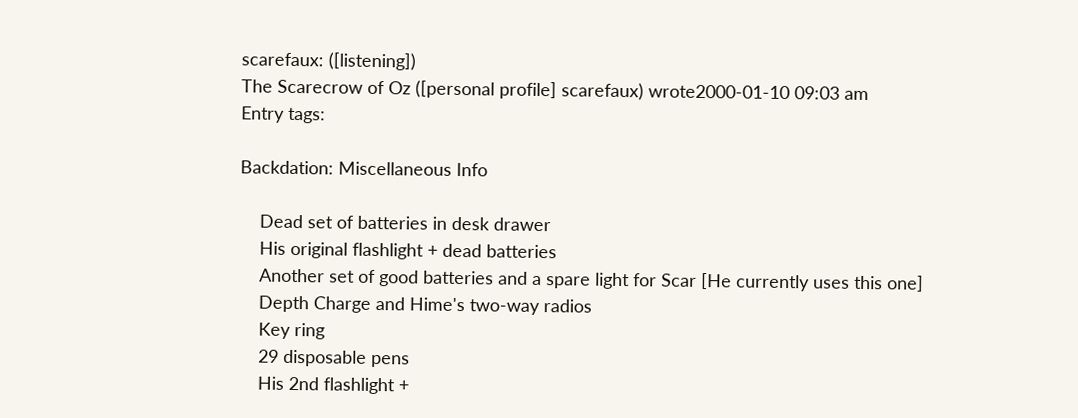scarefaux: ([listening])
The Scarecrow of Oz ([personal profile] scarefaux) wrote2000-01-10 09:03 am
Entry tags:

Backdation: Miscellaneous Info

    Dead set of batteries in desk drawer
    His original flashlight + dead batteries
    Another set of good batteries and a spare light for Scar [He currently uses this one]
    Depth Charge and Hime's two-way radios
    Key ring
    29 disposable pens
    His 2nd flashlight +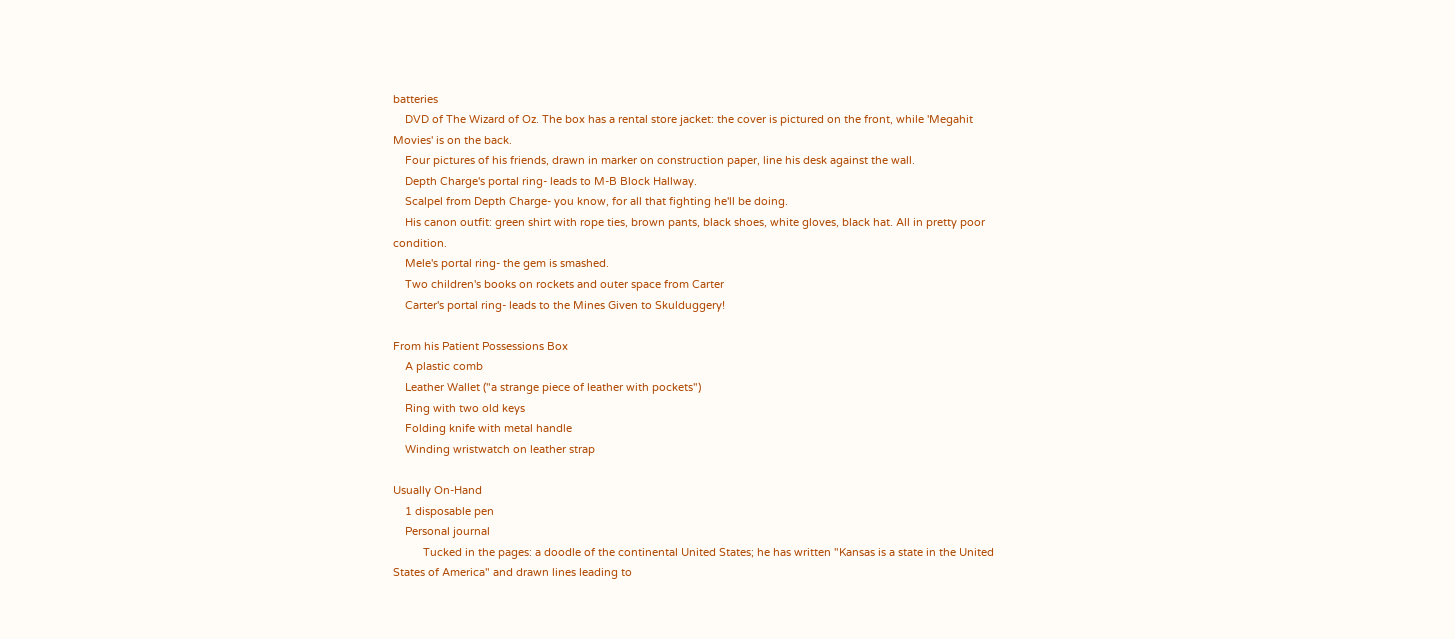batteries
    DVD of The Wizard of Oz. The box has a rental store jacket: the cover is pictured on the front, while 'Megahit Movies' is on the back.
    Four pictures of his friends, drawn in marker on construction paper, line his desk against the wall.
    Depth Charge's portal ring- leads to M-B Block Hallway.
    Scalpel from Depth Charge- you know, for all that fighting he'll be doing.
    His canon outfit: green shirt with rope ties, brown pants, black shoes, white gloves, black hat. All in pretty poor condition.
    Mele's portal ring- the gem is smashed.
    Two children's books on rockets and outer space from Carter
    Carter's portal ring- leads to the Mines Given to Skulduggery!

From his Patient Possessions Box
    A plastic comb
    Leather Wallet ("a strange piece of leather with pockets")
    Ring with two old keys
    Folding knife with metal handle
    Winding wristwatch on leather strap

Usually On-Hand
    1 disposable pen
    Personal journal
          Tucked in the pages: a doodle of the continental United States; he has written "Kansas is a state in the United States of America" and drawn lines leading to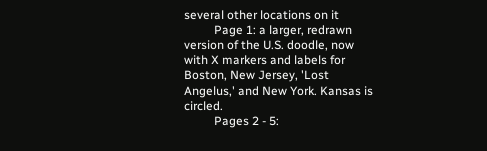several other locations on it
          Page 1: a larger, redrawn version of the U.S. doodle, now with X markers and labels for Boston, New Jersey, 'Lost Angelus,' and New York. Kansas is circled.
          Pages 2 - 5: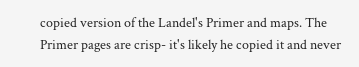copied version of the Landel's Primer and maps. The Primer pages are crisp- it's likely he copied it and never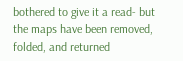bothered to give it a read- but the maps have been removed, folded, and returned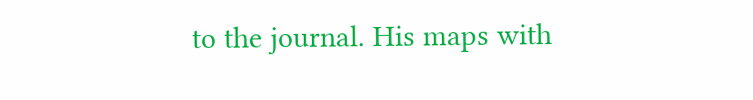to the journal. His maps with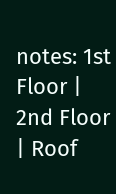notes: 1st Floor | 2nd Floor | Roof